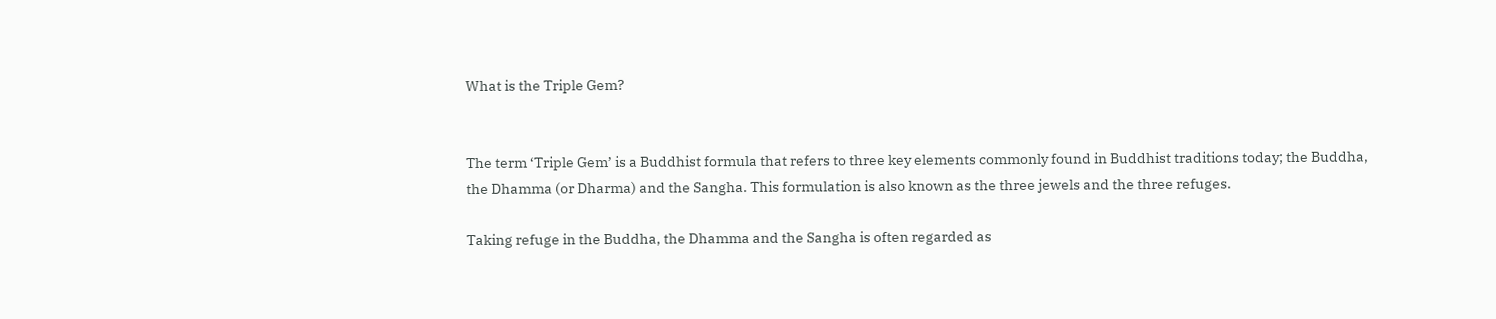What is the Triple Gem?


The term ‘Triple Gem’ is a Buddhist formula that refers to three key elements commonly found in Buddhist traditions today; the Buddha, the Dhamma (or Dharma) and the Sangha. This formulation is also known as the three jewels and the three refuges.

Taking refuge in the Buddha, the Dhamma and the Sangha is often regarded as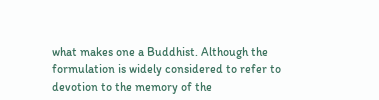what makes one a Buddhist. Although the formulation is widely considered to refer to devotion to the memory of the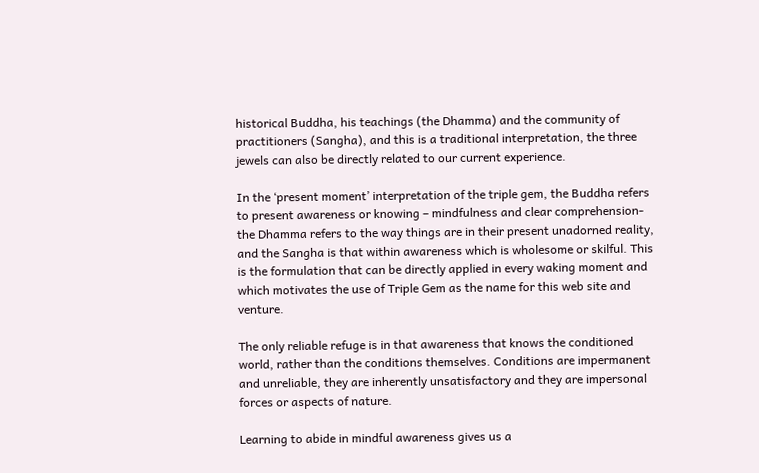historical Buddha, his teachings (the Dhamma) and the community of practitioners (Sangha), and this is a traditional interpretation, the three jewels can also be directly related to our current experience.

In the ‘present moment’ interpretation of the triple gem, the Buddha refers to present awareness or knowing – mindfulness and clear comprehension- the Dhamma refers to the way things are in their present unadorned reality, and the Sangha is that within awareness which is wholesome or skilful. This is the formulation that can be directly applied in every waking moment and which motivates the use of Triple Gem as the name for this web site and venture.

The only reliable refuge is in that awareness that knows the conditioned world, rather than the conditions themselves. Conditions are impermanent and unreliable, they are inherently unsatisfactory and they are impersonal forces or aspects of nature.

Learning to abide in mindful awareness gives us a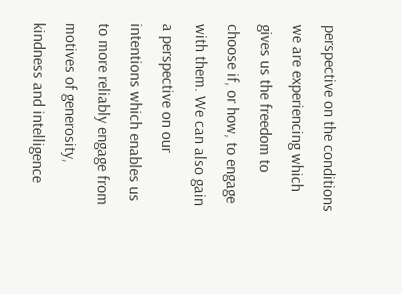perspective on the conditions we are experiencing which gives us the freedom to choose if, or how, to engage with them. We can also gain a perspective on our intentions which enables us to more reliably engage from motives of generosity, kindness and intelligence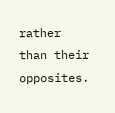rather than their opposites.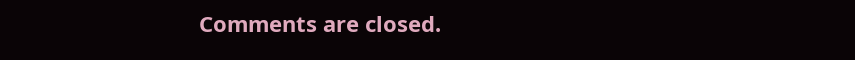Comments are closed.